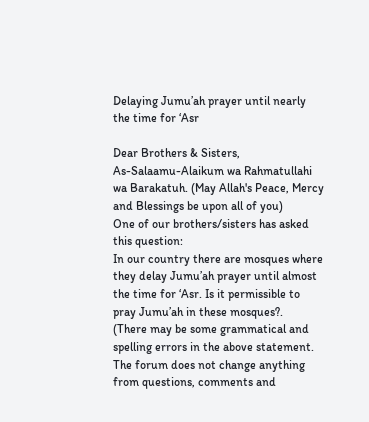Delaying Jumu’ah prayer until nearly the time for ‘Asr

Dear Brothers & Sisters,
As-Salaamu-Alaikum wa Rahmatullahi wa Barakatuh. (May Allah's Peace, Mercy and Blessings be upon all of you)
One of our brothers/sisters has asked this question:
In our country there are mosques where they delay Jumu’ah prayer until almost the time for ‘Asr. Is it permissible to pray Jumu’ah in these mosques?.
(There may be some grammatical and spelling errors in the above statement. The forum does not change anything from questions, comments and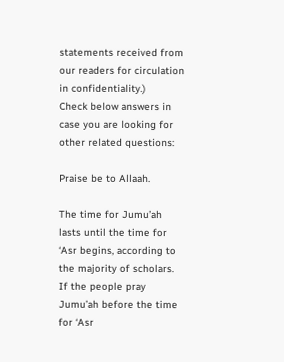statements received from our readers for circulation in confidentiality.)
Check below answers in case you are looking for other related questions:

Praise be to Allaah.

The time for Jumu’ah lasts until the time for ‘Asr begins, according to the majority of scholars. If the people pray Jumu’ah before the time for ‘Asr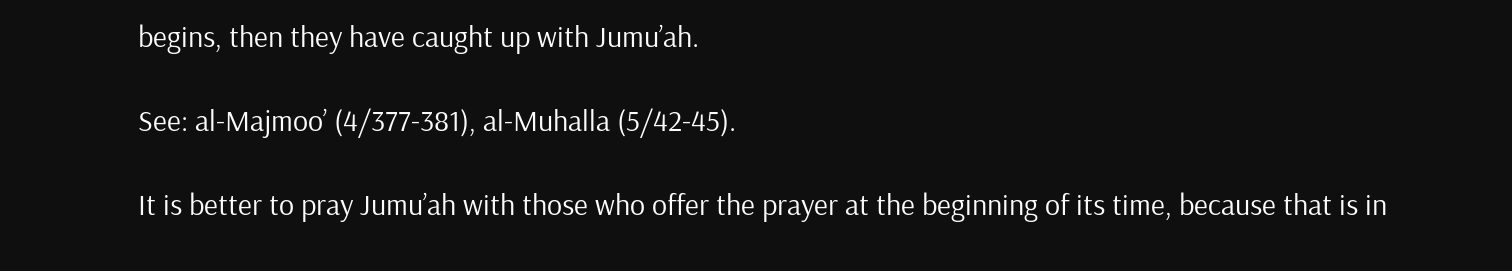begins, then they have caught up with Jumu’ah.

See: al-Majmoo’ (4/377-381), al-Muhalla (5/42-45).

It is better to pray Jumu’ah with those who offer the prayer at the beginning of its time, because that is in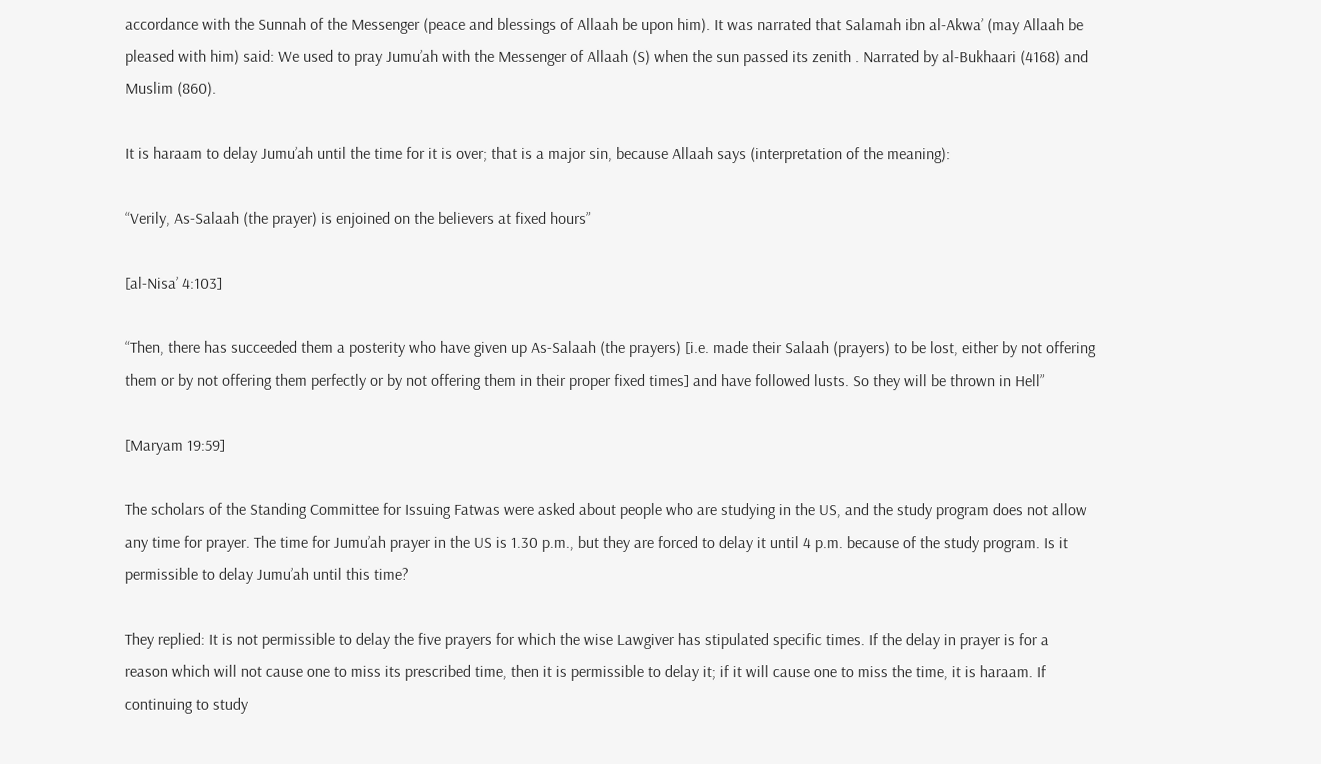accordance with the Sunnah of the Messenger (peace and blessings of Allaah be upon him). It was narrated that Salamah ibn al-Akwa’ (may Allaah be pleased with him) said: We used to pray Jumu’ah with the Messenger of Allaah (S) when the sun passed its zenith . Narrated by al-Bukhaari (4168) and Muslim (860).

It is haraam to delay Jumu’ah until the time for it is over; that is a major sin, because Allaah says (interpretation of the meaning):

“Verily, As‑Salaah (the prayer) is enjoined on the believers at fixed hours”

[al-Nisa’ 4:103]

“Then, there has succeeded them a posterity who have given up As‑Salaah (the prayers) [i.e. made their Salaah (prayers) to be lost, either by not offering them or by not offering them perfectly or by not offering them in their proper fixed times] and have followed lusts. So they will be thrown in Hell”

[Maryam 19:59]

The scholars of the Standing Committee for Issuing Fatwas were asked about people who are studying in the US, and the study program does not allow any time for prayer. The time for Jumu’ah prayer in the US is 1.30 p.m., but they are forced to delay it until 4 p.m. because of the study program. Is it permissible to delay Jumu’ah until this time?

They replied: It is not permissible to delay the five prayers for which the wise Lawgiver has stipulated specific times. If the delay in prayer is for a reason which will not cause one to miss its prescribed time, then it is permissible to delay it; if it will cause one to miss the time, it is haraam. If continuing to study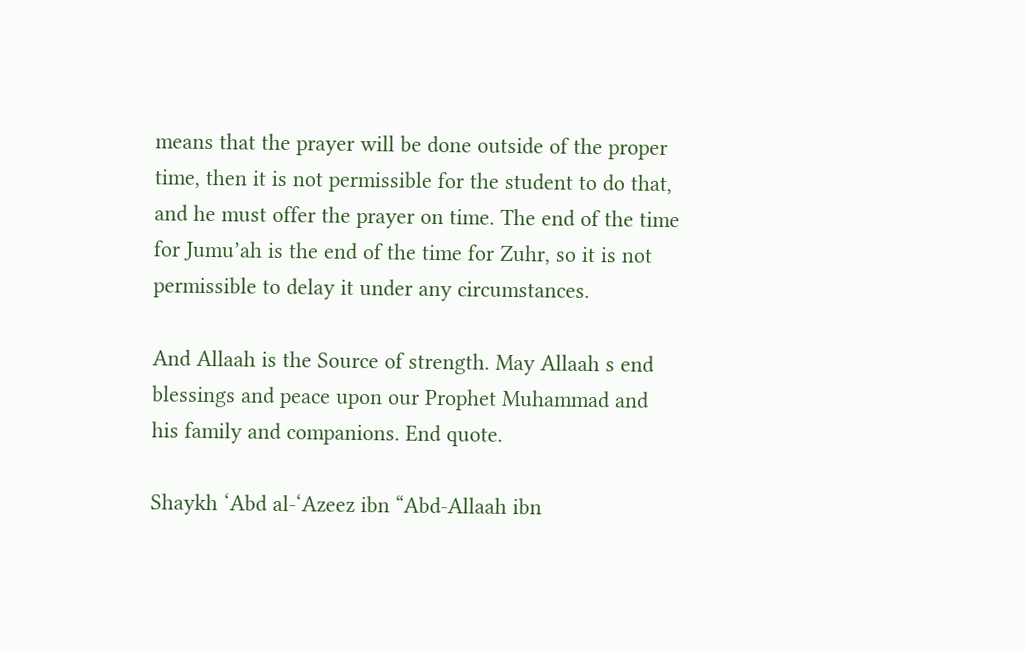means that the prayer will be done outside of the proper time, then it is not permissible for the student to do that, and he must offer the prayer on time. The end of the time for Jumu’ah is the end of the time for Zuhr, so it is not permissible to delay it under any circumstances.

And Allaah is the Source of strength. May Allaah s end blessings and peace upon our Prophet Muhammad and his family and companions. End quote.

Shaykh ‘Abd al-‘Azeez ibn “Abd-Allaah ibn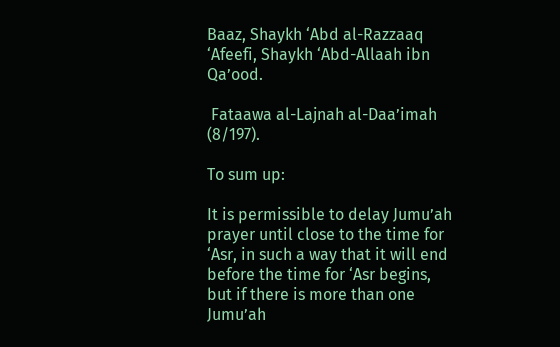Baaz, Shaykh ‘Abd al-Razzaaq ‘Afeefi, Shaykh ‘Abd-Allaah ibn Qa’ood.

 Fataawa al-Lajnah al-Daa’imah (8/197).

To sum up:

It is permissible to delay Jumu’ah prayer until close to the time for ‘Asr, in such a way that it will end before the time for ‘Asr begins, but if there is more than one Jumu’ah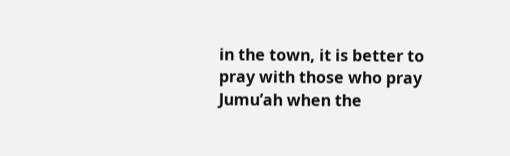in the town, it is better to pray with those who pray Jumu’ah when the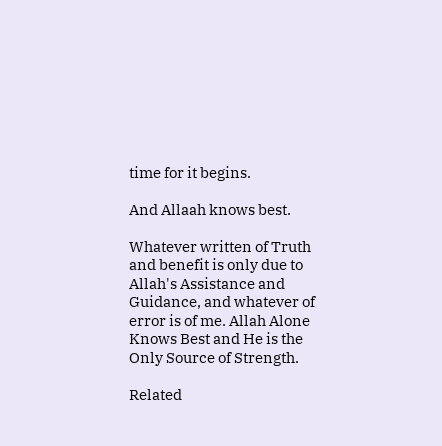time for it begins.

And Allaah knows best.

Whatever written of Truth and benefit is only due to Allah's Assistance and Guidance, and whatever of error is of me. Allah Alone Knows Best and He is the Only Source of Strength.

Related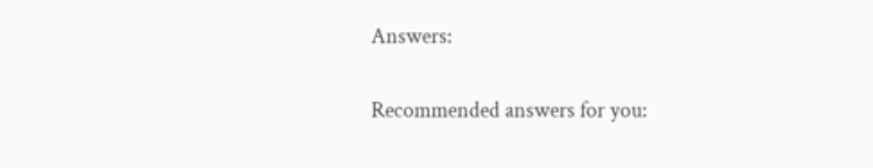Answers:

Recommended answers for you: